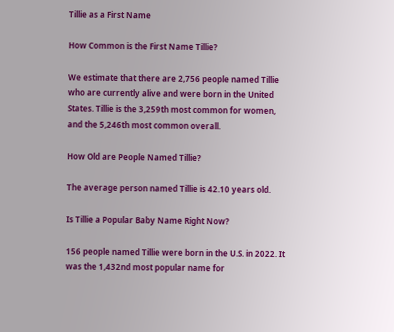Tillie as a First Name

How Common is the First Name Tillie?

We estimate that there are 2,756 people named Tillie who are currently alive and were born in the United States. Tillie is the 3,259th most common for women, and the 5,246th most common overall.

How Old are People Named Tillie?

The average person named Tillie is 42.10 years old.

Is Tillie a Popular Baby Name Right Now?

156 people named Tillie were born in the U.S. in 2022. It was the 1,432nd most popular name for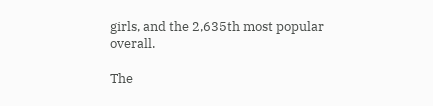girls, and the 2,635th most popular overall.

The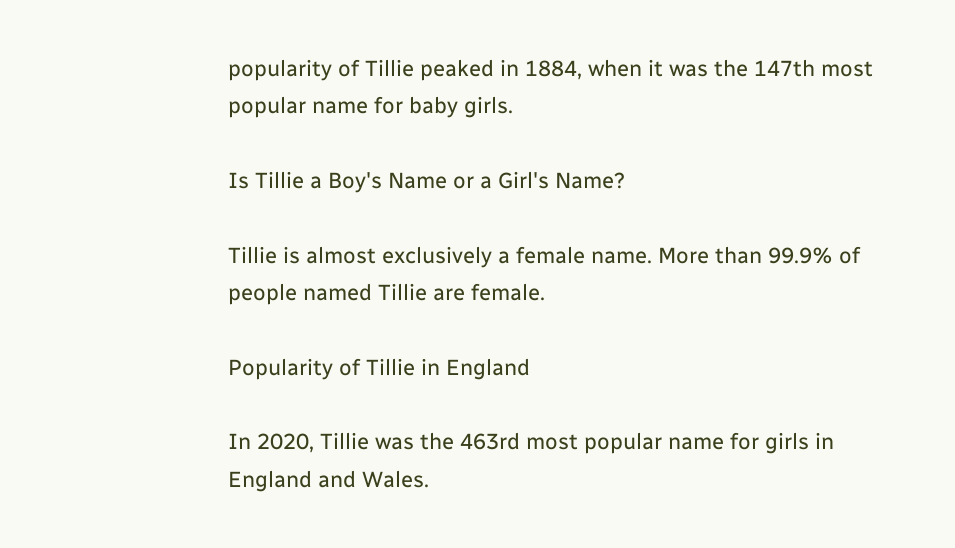popularity of Tillie peaked in 1884, when it was the 147th most popular name for baby girls.

Is Tillie a Boy's Name or a Girl's Name?

Tillie is almost exclusively a female name. More than 99.9% of people named Tillie are female.

Popularity of Tillie in England

In 2020, Tillie was the 463rd most popular name for girls in England and Wales.